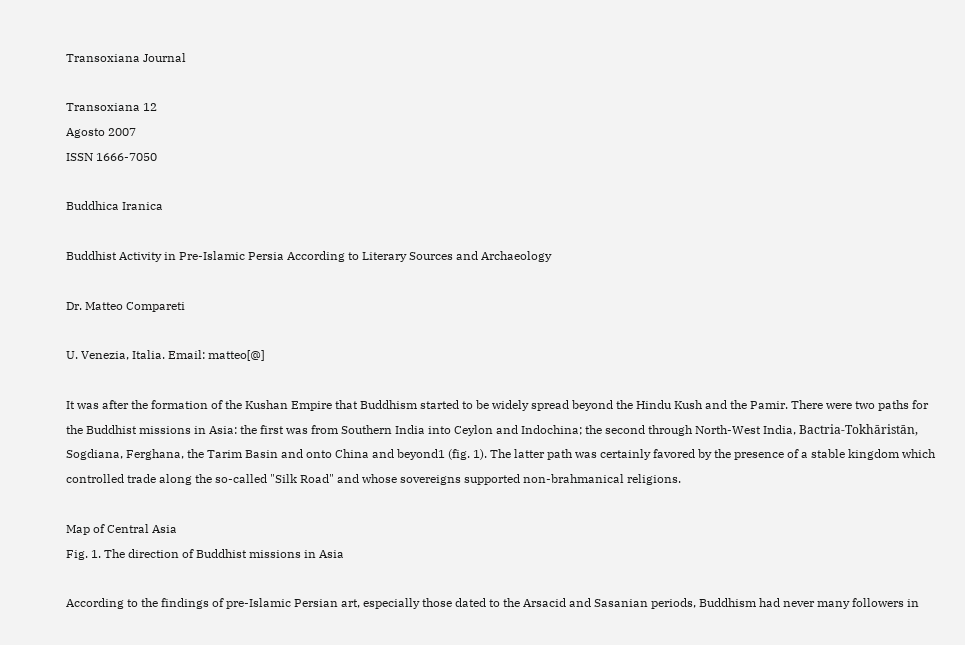Transoxiana Journal

Transoxiana 12
Agosto 2007
ISSN 1666-7050

Buddhica Iranica

Buddhist Activity in Pre-Islamic Persia According to Literary Sources and Archaeology

Dr. Matteo Compareti

U. Venezia, Italia. Email: matteo[@]

It was after the formation of the Kushan Empire that Buddhism started to be widely spread beyond the Hindu Kush and the Pamir. There were two paths for the Buddhist missions in Asia: the first was from Southern India into Ceylon and Indochina; the second through North-West India, Bactria-Tokhāristān, Sogdiana, Ferghana, the Tarim Basin and onto China and beyond1 (fig. 1). The latter path was certainly favored by the presence of a stable kingdom which controlled trade along the so-called "Silk Road" and whose sovereigns supported non-brahmanical religions.

Map of Central Asia
Fig. 1. The direction of Buddhist missions in Asia

According to the findings of pre-Islamic Persian art, especially those dated to the Arsacid and Sasanian periods, Buddhism had never many followers in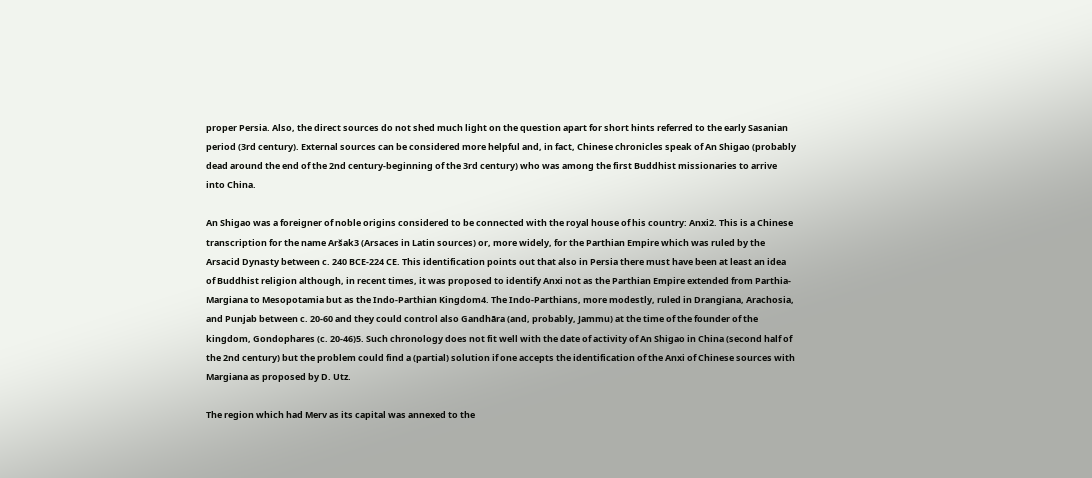proper Persia. Also, the direct sources do not shed much light on the question apart for short hints referred to the early Sasanian period (3rd century). External sources can be considered more helpful and, in fact, Chinese chronicles speak of An Shigao (probably dead around the end of the 2nd century-beginning of the 3rd century) who was among the first Buddhist missionaries to arrive into China.

An Shigao was a foreigner of noble origins considered to be connected with the royal house of his country: Anxi2. This is a Chinese transcription for the name Aršak3 (Arsaces in Latin sources) or, more widely, for the Parthian Empire which was ruled by the Arsacid Dynasty between c. 240 BCE-224 CE. This identification points out that also in Persia there must have been at least an idea of Buddhist religion although, in recent times, it was proposed to identify Anxi not as the Parthian Empire extended from Parthia-Margiana to Mesopotamia but as the Indo-Parthian Kingdom4. The Indo-Parthians, more modestly, ruled in Drangiana, Arachosia, and Punjab between c. 20-60 and they could control also Gandhāra (and, probably, Jammu) at the time of the founder of the kingdom, Gondophares (c. 20-46)5. Such chronology does not fit well with the date of activity of An Shigao in China (second half of the 2nd century) but the problem could find a (partial) solution if one accepts the identification of the Anxi of Chinese sources with Margiana as proposed by D. Utz.

The region which had Merv as its capital was annexed to the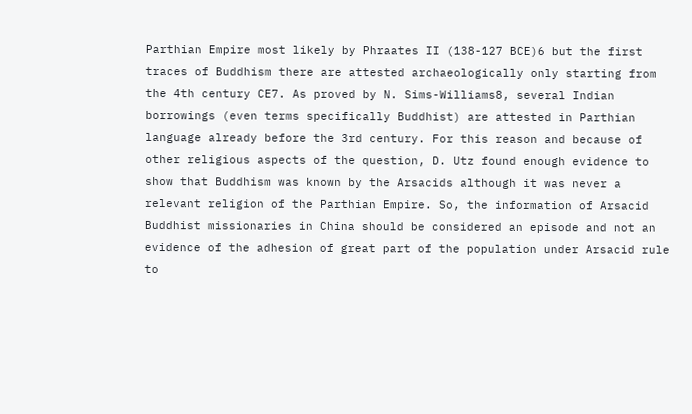Parthian Empire most likely by Phraates II (138-127 BCE)6 but the first traces of Buddhism there are attested archaeologically only starting from the 4th century CE7. As proved by N. Sims-Williams8, several Indian borrowings (even terms specifically Buddhist) are attested in Parthian language already before the 3rd century. For this reason and because of other religious aspects of the question, D. Utz found enough evidence to show that Buddhism was known by the Arsacids although it was never a relevant religion of the Parthian Empire. So, the information of Arsacid Buddhist missionaries in China should be considered an episode and not an evidence of the adhesion of great part of the population under Arsacid rule to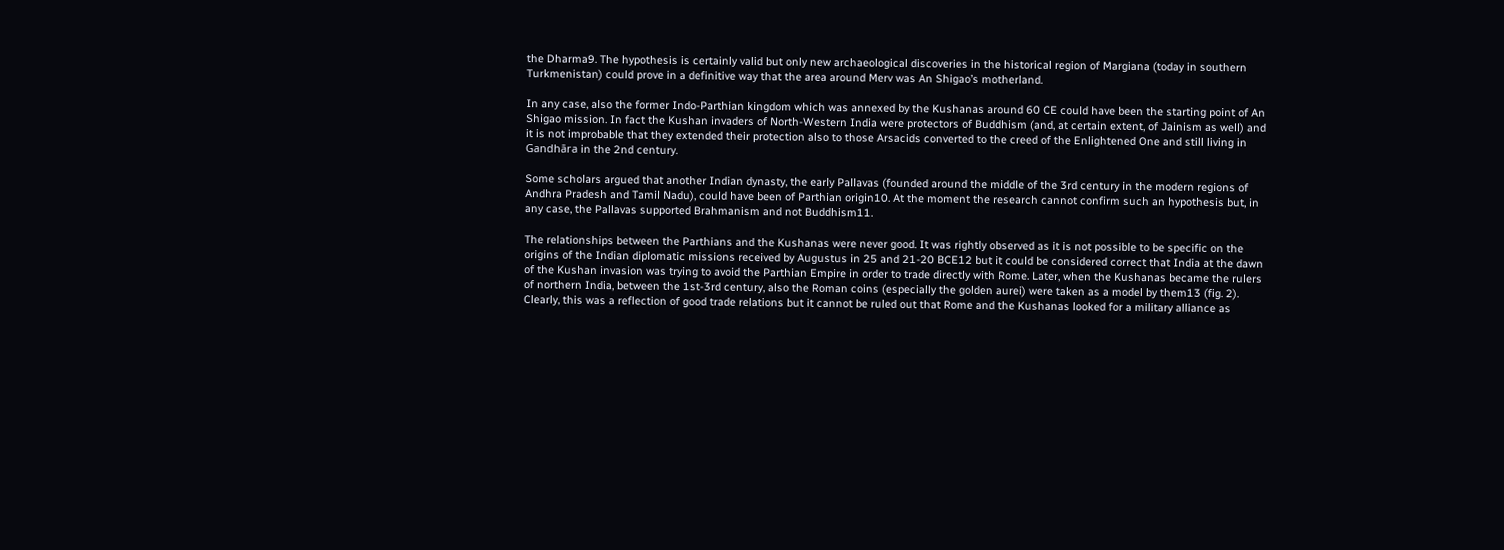the Dharma9. The hypothesis is certainly valid but only new archaeological discoveries in the historical region of Margiana (today in southern Turkmenistan) could prove in a definitive way that the area around Merv was An Shigao’s motherland.

In any case, also the former Indo-Parthian kingdom which was annexed by the Kushanas around 60 CE could have been the starting point of An Shigao mission. In fact the Kushan invaders of North-Western India were protectors of Buddhism (and, at certain extent, of Jainism as well) and it is not improbable that they extended their protection also to those Arsacids converted to the creed of the Enlightened One and still living in Gandhāra in the 2nd century.

Some scholars argued that another Indian dynasty, the early Pallavas (founded around the middle of the 3rd century in the modern regions of Andhra Pradesh and Tamil Nadu), could have been of Parthian origin10. At the moment the research cannot confirm such an hypothesis but, in any case, the Pallavas supported Brahmanism and not Buddhism11.

The relationships between the Parthians and the Kushanas were never good. It was rightly observed as it is not possible to be specific on the origins of the Indian diplomatic missions received by Augustus in 25 and 21-20 BCE12 but it could be considered correct that India at the dawn of the Kushan invasion was trying to avoid the Parthian Empire in order to trade directly with Rome. Later, when the Kushanas became the rulers of northern India, between the 1st-3rd century, also the Roman coins (especially the golden aurei) were taken as a model by them13 (fig. 2). Clearly, this was a reflection of good trade relations but it cannot be ruled out that Rome and the Kushanas looked for a military alliance as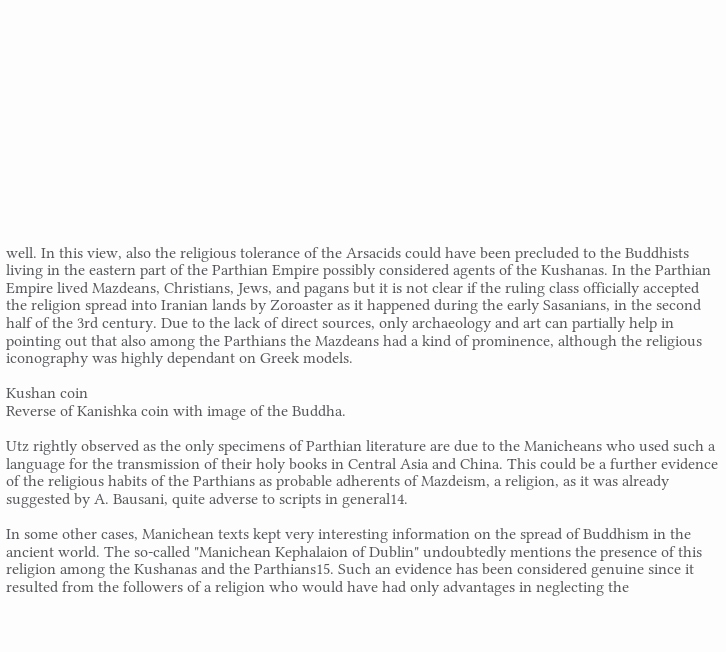well. In this view, also the religious tolerance of the Arsacids could have been precluded to the Buddhists living in the eastern part of the Parthian Empire possibly considered agents of the Kushanas. In the Parthian Empire lived Mazdeans, Christians, Jews, and pagans but it is not clear if the ruling class officially accepted the religion spread into Iranian lands by Zoroaster as it happened during the early Sasanians, in the second half of the 3rd century. Due to the lack of direct sources, only archaeology and art can partially help in pointing out that also among the Parthians the Mazdeans had a kind of prominence, although the religious iconography was highly dependant on Greek models.

Kushan coin
Reverse of Kanishka coin with image of the Buddha.

Utz rightly observed as the only specimens of Parthian literature are due to the Manicheans who used such a language for the transmission of their holy books in Central Asia and China. This could be a further evidence of the religious habits of the Parthians as probable adherents of Mazdeism, a religion, as it was already suggested by A. Bausani, quite adverse to scripts in general14.

In some other cases, Manichean texts kept very interesting information on the spread of Buddhism in the ancient world. The so-called "Manichean Kephalaion of Dublin" undoubtedly mentions the presence of this religion among the Kushanas and the Parthians15. Such an evidence has been considered genuine since it resulted from the followers of a religion who would have had only advantages in neglecting the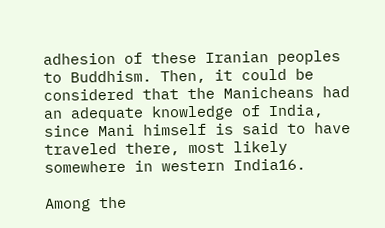adhesion of these Iranian peoples to Buddhism. Then, it could be considered that the Manicheans had an adequate knowledge of India, since Mani himself is said to have traveled there, most likely somewhere in western India16.

Among the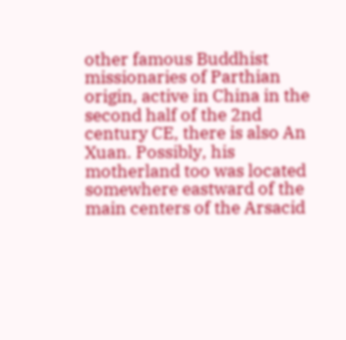other famous Buddhist missionaries of Parthian origin, active in China in the second half of the 2nd century CE, there is also An Xuan. Possibly, his motherland too was located somewhere eastward of the main centers of the Arsacid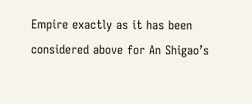Empire exactly as it has been considered above for An Shigao’s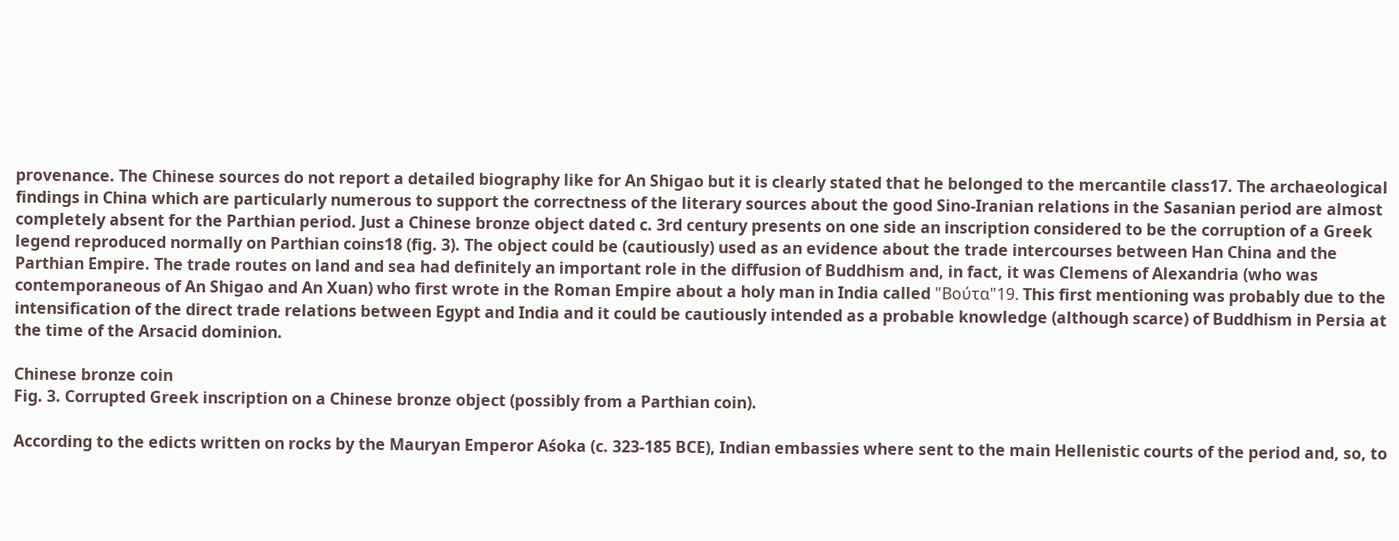provenance. The Chinese sources do not report a detailed biography like for An Shigao but it is clearly stated that he belonged to the mercantile class17. The archaeological findings in China which are particularly numerous to support the correctness of the literary sources about the good Sino-Iranian relations in the Sasanian period are almost completely absent for the Parthian period. Just a Chinese bronze object dated c. 3rd century presents on one side an inscription considered to be the corruption of a Greek legend reproduced normally on Parthian coins18 (fig. 3). The object could be (cautiously) used as an evidence about the trade intercourses between Han China and the Parthian Empire. The trade routes on land and sea had definitely an important role in the diffusion of Buddhism and, in fact, it was Clemens of Alexandria (who was contemporaneous of An Shigao and An Xuan) who first wrote in the Roman Empire about a holy man in India called "Βούτα"19. This first mentioning was probably due to the intensification of the direct trade relations between Egypt and India and it could be cautiously intended as a probable knowledge (although scarce) of Buddhism in Persia at the time of the Arsacid dominion.

Chinese bronze coin
Fig. 3. Corrupted Greek inscription on a Chinese bronze object (possibly from a Parthian coin).

According to the edicts written on rocks by the Mauryan Emperor Aśoka (c. 323-185 BCE), Indian embassies where sent to the main Hellenistic courts of the period and, so, to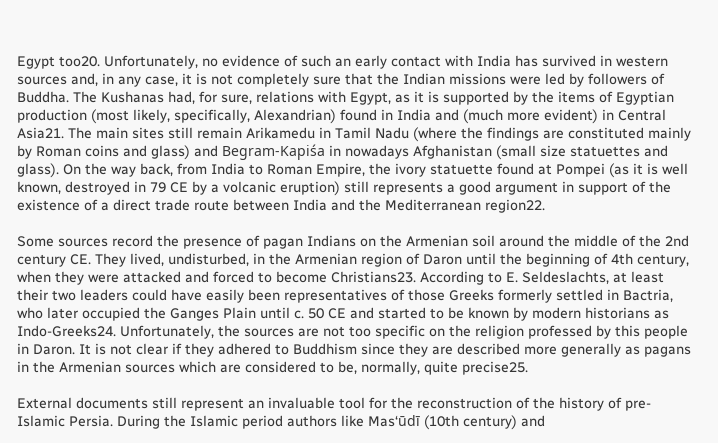Egypt too20. Unfortunately, no evidence of such an early contact with India has survived in western sources and, in any case, it is not completely sure that the Indian missions were led by followers of Buddha. The Kushanas had, for sure, relations with Egypt, as it is supported by the items of Egyptian production (most likely, specifically, Alexandrian) found in India and (much more evident) in Central Asia21. The main sites still remain Arikamedu in Tamil Nadu (where the findings are constituted mainly by Roman coins and glass) and Begram-Kapiśa in nowadays Afghanistan (small size statuettes and glass). On the way back, from India to Roman Empire, the ivory statuette found at Pompei (as it is well known, destroyed in 79 CE by a volcanic eruption) still represents a good argument in support of the existence of a direct trade route between India and the Mediterranean region22.

Some sources record the presence of pagan Indians on the Armenian soil around the middle of the 2nd century CE. They lived, undisturbed, in the Armenian region of Daron until the beginning of 4th century, when they were attacked and forced to become Christians23. According to E. Seldeslachts, at least their two leaders could have easily been representatives of those Greeks formerly settled in Bactria, who later occupied the Ganges Plain until c. 50 CE and started to be known by modern historians as Indo-Greeks24. Unfortunately, the sources are not too specific on the religion professed by this people in Daron. It is not clear if they adhered to Buddhism since they are described more generally as pagans in the Armenian sources which are considered to be, normally, quite precise25.

External documents still represent an invaluable tool for the reconstruction of the history of pre-Islamic Persia. During the Islamic period authors like Mas‘ūdī (10th century) and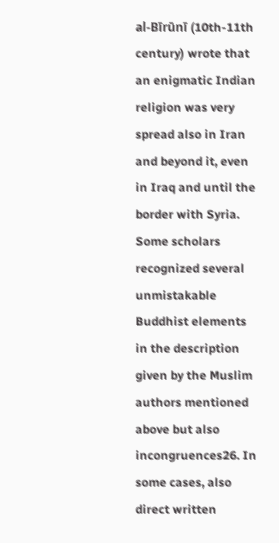al-Bīrūnī (10th-11th century) wrote that an enigmatic Indian religion was very spread also in Iran and beyond it, even in Iraq and until the border with Syria. Some scholars recognized several unmistakable Buddhist elements in the description given by the Muslim authors mentioned above but also incongruences26. In some cases, also direct written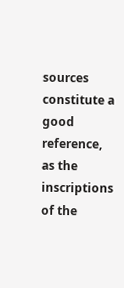sources constitute a good reference, as the inscriptions of the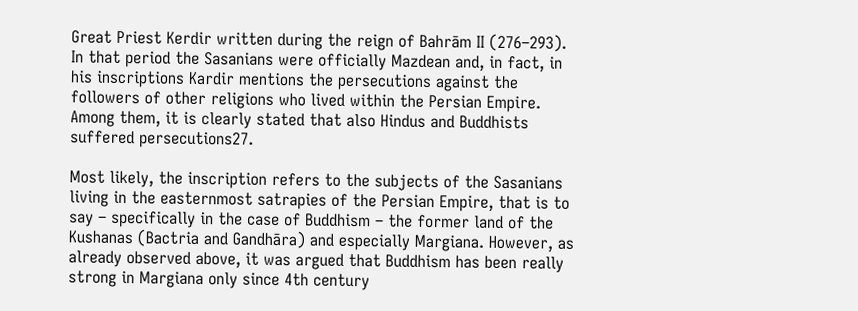Great Priest Kerdir written during the reign of Bahrām II (276–293). In that period the Sasanians were officially Mazdean and, in fact, in his inscriptions Kardir mentions the persecutions against the followers of other religions who lived within the Persian Empire. Among them, it is clearly stated that also Hindus and Buddhists suffered persecutions27.

Most likely, the inscription refers to the subjects of the Sasanians living in the easternmost satrapies of the Persian Empire, that is to say – specifically in the case of Buddhism – the former land of the Kushanas (Bactria and Gandhāra) and especially Margiana. However, as already observed above, it was argued that Buddhism has been really strong in Margiana only since 4th century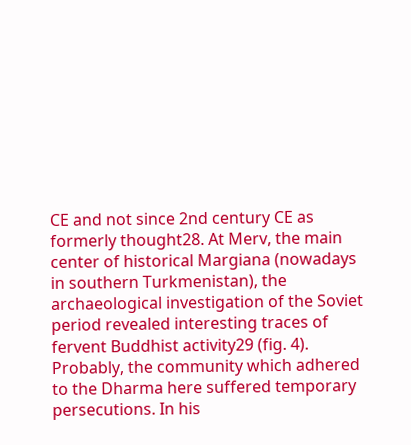CE and not since 2nd century CE as formerly thought28. At Merv, the main center of historical Margiana (nowadays in southern Turkmenistan), the archaeological investigation of the Soviet period revealed interesting traces of fervent Buddhist activity29 (fig. 4). Probably, the community which adhered to the Dharma here suffered temporary persecutions. In his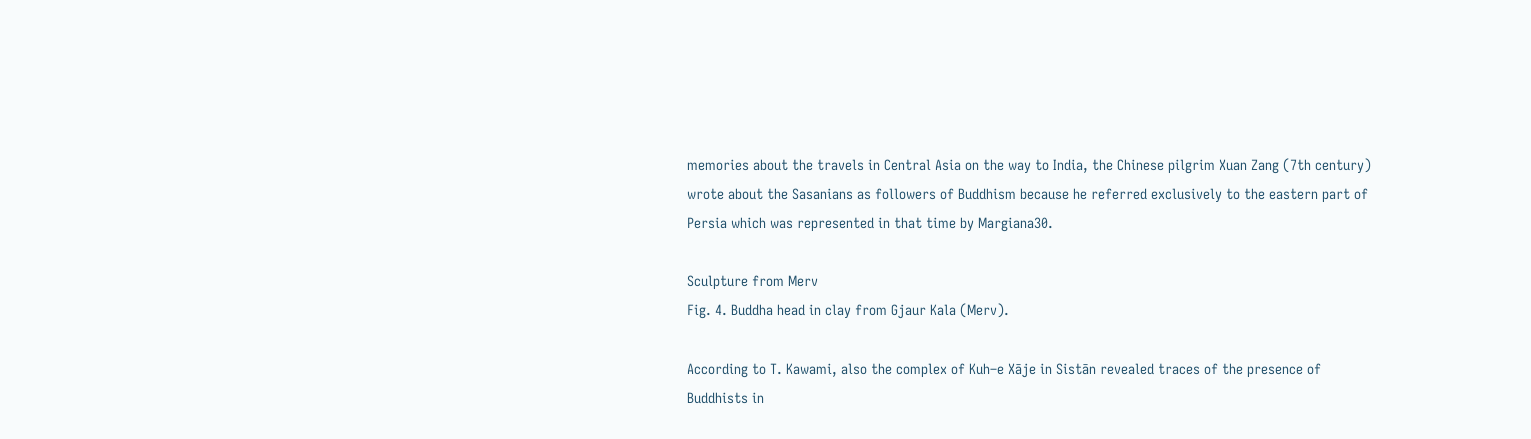memories about the travels in Central Asia on the way to India, the Chinese pilgrim Xuan Zang (7th century) wrote about the Sasanians as followers of Buddhism because he referred exclusively to the eastern part of Persia which was represented in that time by Margiana30.

Sculpture from Merv
Fig. 4. Buddha head in clay from Gjaur Kala (Merv).

According to T. Kawami, also the complex of Kuh–e Xāje in Sistān revealed traces of the presence of Buddhists in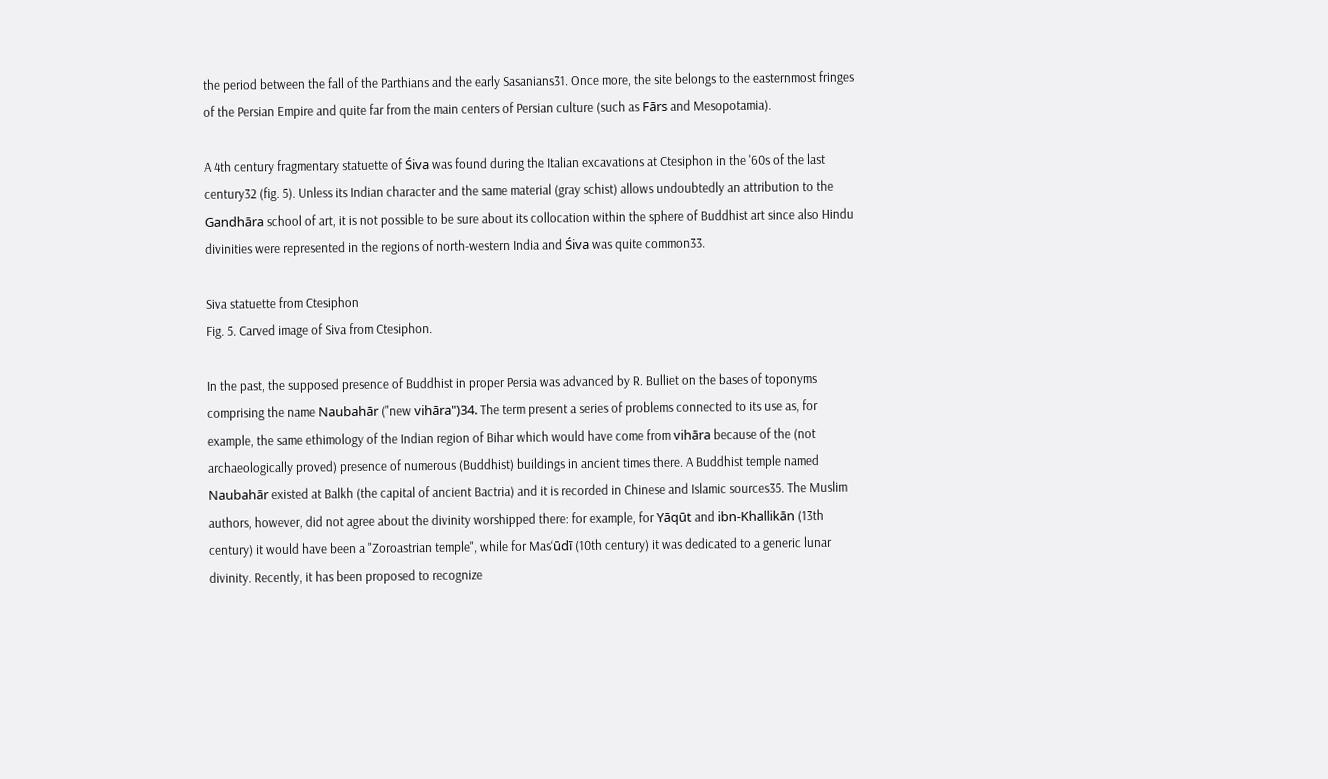the period between the fall of the Parthians and the early Sasanians31. Once more, the site belongs to the easternmost fringes of the Persian Empire and quite far from the main centers of Persian culture (such as Fārs and Mesopotamia).

A 4th century fragmentary statuette of Śiva was found during the Italian excavations at Ctesiphon in the '60s of the last century32 (fig. 5). Unless its Indian character and the same material (gray schist) allows undoubtedly an attribution to the Gandhāra school of art, it is not possible to be sure about its collocation within the sphere of Buddhist art since also Hindu divinities were represented in the regions of north-western India and Śiva was quite common33.

Siva statuette from Ctesiphon
Fig. 5. Carved image of Siva from Ctesiphon.

In the past, the supposed presence of Buddhist in proper Persia was advanced by R. Bulliet on the bases of toponyms comprising the name Naubahār ("new vihāra")34. The term present a series of problems connected to its use as, for example, the same ethimology of the Indian region of Bihar which would have come from vihāra because of the (not archaeologically proved) presence of numerous (Buddhist) buildings in ancient times there. A Buddhist temple named Naubahār existed at Balkh (the capital of ancient Bactria) and it is recorded in Chinese and Islamic sources35. The Muslim authors, however, did not agree about the divinity worshipped there: for example, for Yāqūt and ibn-Khallikān (13th century) it would have been a "Zoroastrian temple", while for Mas‘ūdī (10th century) it was dedicated to a generic lunar divinity. Recently, it has been proposed to recognize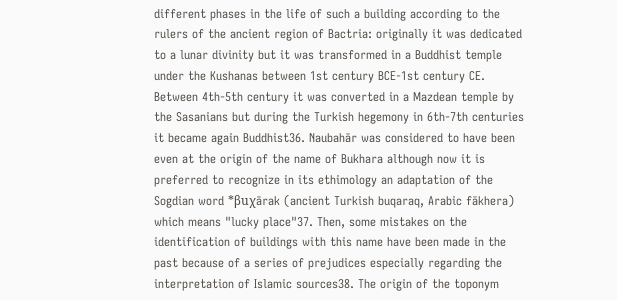different phases in the life of such a building according to the rulers of the ancient region of Bactria: originally it was dedicated to a lunar divinity but it was transformed in a Buddhist temple under the Kushanas between 1st century BCE-1st century CE. Between 4th-5th century it was converted in a Mazdean temple by the Sasanians but during the Turkish hegemony in 6th-7th centuries it became again Buddhist36. Naubahār was considered to have been even at the origin of the name of Bukhara although now it is preferred to recognize in its ethimology an adaptation of the Sogdian word *βuχārak (ancient Turkish buqaraq, Arabic fākhera) which means "lucky place"37. Then, some mistakes on the identification of buildings with this name have been made in the past because of a series of prejudices especially regarding the interpretation of Islamic sources38. The origin of the toponym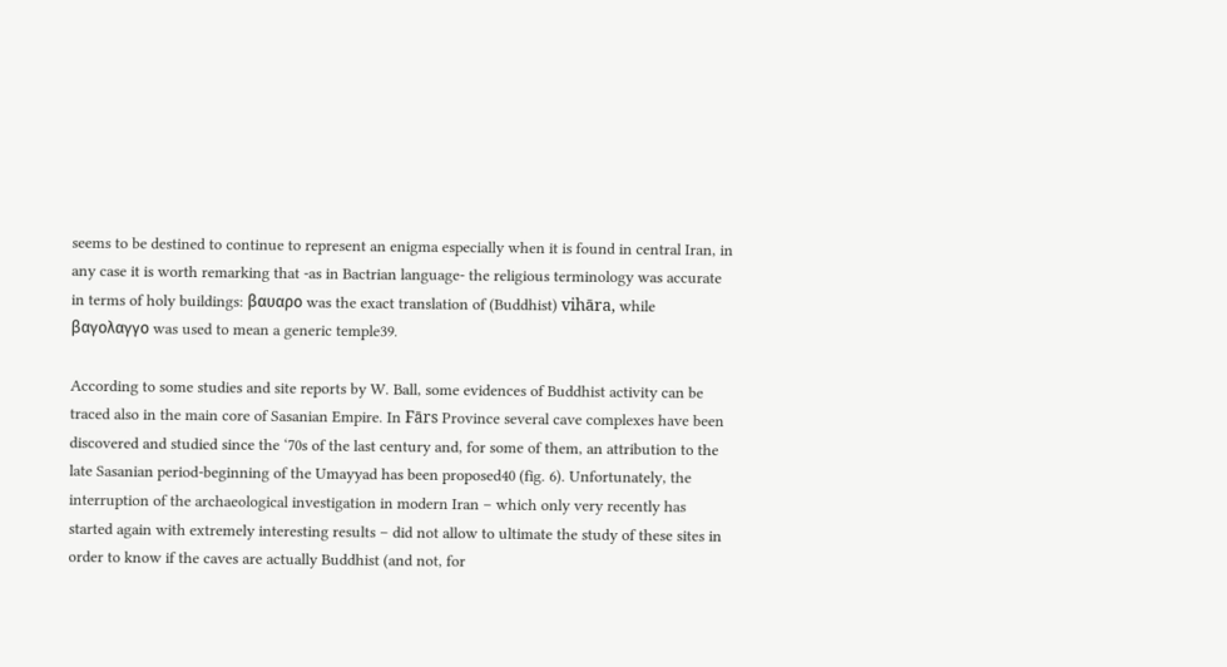seems to be destined to continue to represent an enigma especially when it is found in central Iran, in any case it is worth remarking that -as in Bactrian language- the religious terminology was accurate in terms of holy buildings: βαυαρο was the exact translation of (Buddhist) vihāra, while βαγολαγγο was used to mean a generic temple39.

According to some studies and site reports by W. Ball, some evidences of Buddhist activity can be traced also in the main core of Sasanian Empire. In Fārs Province several cave complexes have been discovered and studied since the ‘70s of the last century and, for some of them, an attribution to the late Sasanian period-beginning of the Umayyad has been proposed40 (fig. 6). Unfortunately, the interruption of the archaeological investigation in modern Iran – which only very recently has started again with extremely interesting results – did not allow to ultimate the study of these sites in order to know if the caves are actually Buddhist (and not, for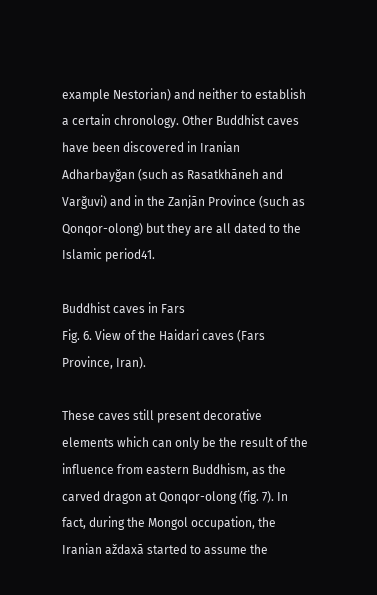example Nestorian) and neither to establish a certain chronology. Other Buddhist caves have been discovered in Iranian Adharbayğan (such as Rasatkhāneh and Varğuvi) and in the Zanjān Province (such as Qonqor-olong) but they are all dated to the Islamic period41.

Buddhist caves in Fars
Fig. 6. View of the Haidari caves (Fars Province, Iran).

These caves still present decorative elements which can only be the result of the influence from eastern Buddhism, as the carved dragon at Qonqor-olong (fig. 7). In fact, during the Mongol occupation, the Iranian aždaxā started to assume the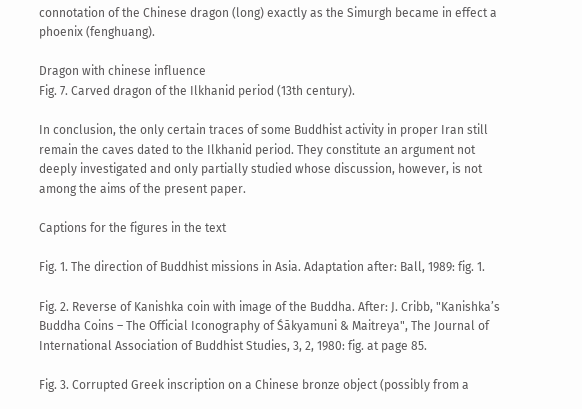connotation of the Chinese dragon (long) exactly as the Simurgh became in effect a phoenix (fenghuang).

Dragon with chinese influence
Fig. 7. Carved dragon of the Ilkhanid period (13th century).

In conclusion, the only certain traces of some Buddhist activity in proper Iran still remain the caves dated to the Ilkhanid period. They constitute an argument not deeply investigated and only partially studied whose discussion, however, is not among the aims of the present paper.

Captions for the figures in the text

Fig. 1. The direction of Buddhist missions in Asia. Adaptation after: Ball, 1989: fig. 1.

Fig. 2. Reverse of Kanishka coin with image of the Buddha. After: J. Cribb, "Kanishka’s Buddha Coins – The Official Iconography of Śākyamuni & Maitreya", The Journal of International Association of Buddhist Studies, 3, 2, 1980: fig. at page 85.

Fig. 3. Corrupted Greek inscription on a Chinese bronze object (possibly from a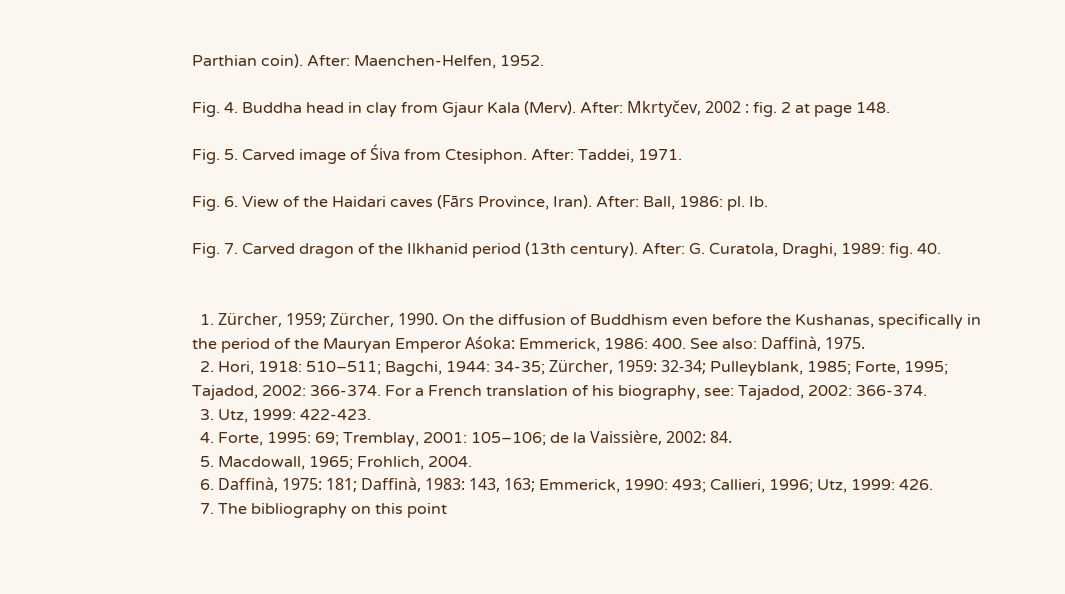Parthian coin). After: Maenchen-Helfen, 1952.

Fig. 4. Buddha head in clay from Gjaur Kala (Merv). After: Mkrtyčev, 2002 : fig. 2 at page 148.

Fig. 5. Carved image of Śiva from Ctesiphon. After: Taddei, 1971.

Fig. 6. View of the Haidari caves (Fārs Province, Iran). After: Ball, 1986: pl. Ib.

Fig. 7. Carved dragon of the Ilkhanid period (13th century). After: G. Curatola, Draghi, 1989: fig. 40.


  1. Zürcher, 1959; Zürcher, 1990. On the diffusion of Buddhism even before the Kushanas, specifically in the period of the Mauryan Emperor Aśoka: Emmerick, 1986: 400. See also: Daffinà, 1975.
  2. Hori, 1918: 510–511; Bagchi, 1944: 34-35; Zürcher, 1959: 32-34; Pulleyblank, 1985; Forte, 1995; Tajadod, 2002: 366-374. For a French translation of his biography, see: Tajadod, 2002: 366-374.
  3. Utz, 1999: 422-423.
  4. Forte, 1995: 69; Tremblay, 2001: 105–106; de la Vaissière, 2002: 84.
  5. Macdowall, 1965; Frohlich, 2004.
  6. Daffinà, 1975: 181; Daffinà, 1983: 143, 163; Emmerick, 1990: 493; Callieri, 1996; Utz, 1999: 426.
  7. The bibliography on this point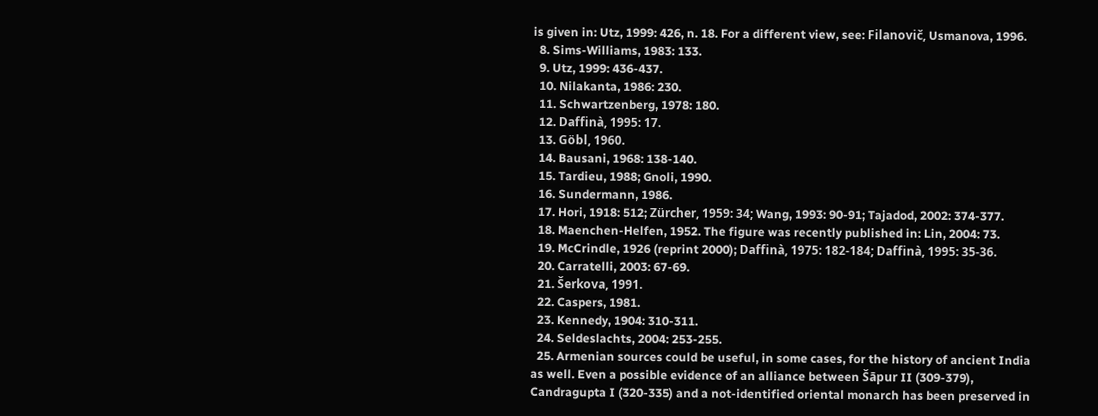is given in: Utz, 1999: 426, n. 18. For a different view, see: Filanovič, Usmanova, 1996.
  8. Sims-Williams, 1983: 133.
  9. Utz, 1999: 436-437.
  10. Nilakanta, 1986: 230.
  11. Schwartzenberg, 1978: 180.
  12. Daffinà, 1995: 17.
  13. Göbl, 1960.
  14. Bausani, 1968: 138-140.
  15. Tardieu, 1988; Gnoli, 1990.
  16. Sundermann, 1986.
  17. Hori, 1918: 512; Zürcher, 1959: 34; Wang, 1993: 90-91; Tajadod, 2002: 374-377.
  18. Maenchen-Helfen, 1952. The figure was recently published in: Lin, 2004: 73.
  19. McCrindle, 1926 (reprint 2000); Daffinà, 1975: 182-184; Daffinà, 1995: 35-36.
  20. Carratelli, 2003: 67-69.
  21. Šerkova, 1991.
  22. Caspers, 1981.
  23. Kennedy, 1904: 310-311.
  24. Seldeslachts, 2004: 253-255.
  25. Armenian sources could be useful, in some cases, for the history of ancient India as well. Even a possible evidence of an alliance between Šāpur II (309-379), Candragupta I (320-335) and a not-identified oriental monarch has been preserved in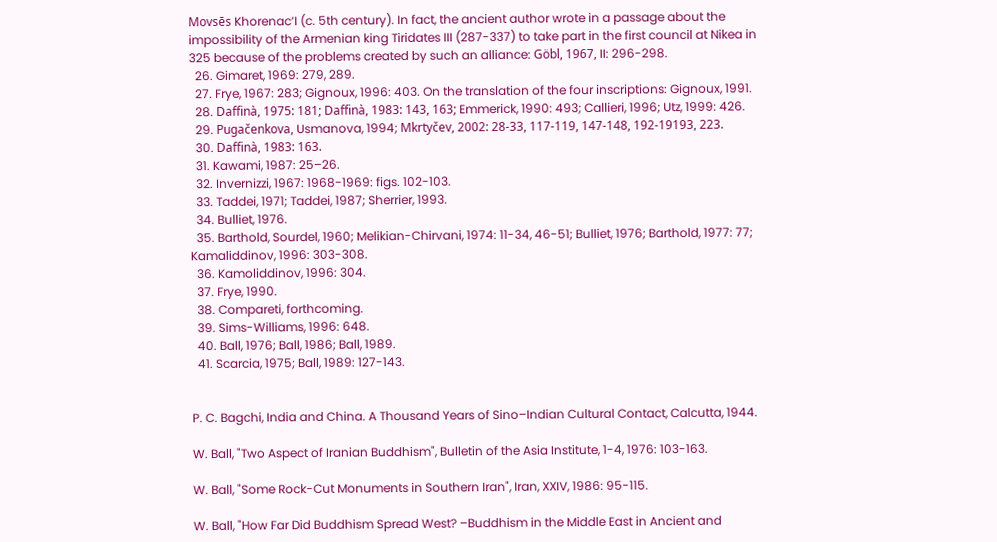Movsēs Khorenac‘I (c. 5th century). In fact, the ancient author wrote in a passage about the impossibility of the Armenian king Tiridates III (287-337) to take part in the first council at Nikea in 325 because of the problems created by such an alliance: Göbl, 1967, II: 296-298.
  26. Gimaret, 1969: 279, 289.
  27. Frye, 1967: 283; Gignoux, 1996: 403. On the translation of the four inscriptions: Gignoux, 1991.
  28. Daffinà, 1975: 181; Daffinà, 1983: 143, 163; Emmerick, 1990: 493; Callieri, 1996; Utz, 1999: 426.
  29. Pugačenkova, Usmanova, 1994; Mkrtyčev, 2002: 28-33, 117-119, 147-148, 192-19193, 223.
  30. Daffinà, 1983: 163.
  31. Kawami, 1987: 25–26.
  32. Invernizzi, 1967: 1968-1969: figs. 102-103.
  33. Taddei, 1971; Taddei, 1987; Sherrier, 1993.
  34. Bulliet, 1976.
  35. Barthold, Sourdel, 1960; Melikian-Chirvani, 1974: 11-34, 46-51; Bulliet, 1976; Barthold, 1977: 77; Kamaliddinov, 1996: 303-308.
  36. Kamoliddinov, 1996: 304.
  37. Frye, 1990.
  38. Compareti, forthcoming.
  39. Sims-Williams, 1996: 648.
  40. Ball, 1976; Ball, 1986; Ball, 1989.
  41. Scarcia, 1975; Ball, 1989: 127-143.


P. C. Bagchi, India and China. A Thousand Years of Sino–Indian Cultural Contact, Calcutta, 1944.

W. Ball, "Two Aspect of Iranian Buddhism", Bulletin of the Asia Institute, 1-4, 1976: 103-163.

W. Ball, "Some Rock-Cut Monuments in Southern Iran", Iran, XXIV, 1986: 95-115.

W. Ball, "How Far Did Buddhism Spread West? –Buddhism in the Middle East in Ancient and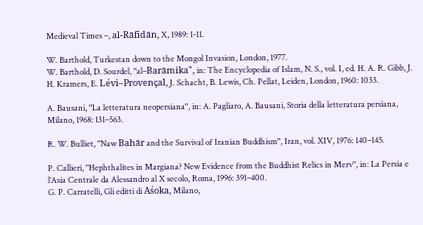Medieval Times –, al-Rāfidān, X, 1989: 1-11.

W. Barthold, Turkestan down to the Mongol Invasion, London, 1977.
W. Barthold, D. Sourdel, "al–Barāmika", in: The Encyclopedia of Islam, N. S., vol. I, ed. H. A. R. Gibb, J. H. Kramers, E. Lévi–Provençal, J. Schacht, B. Lewis, Ch. Pellat, Leiden, London, 1960: 1033.

A. Bausani, "La letteratura neopersiana", in: A. Pagliaro, A. Bausani, Storia della letteratura persiana, Milano, 1968: 131–563.

R. W. Bulliet, "Naw Bahār and the Survival of Iranian Buddhism", Iran, vol. XIV, 1976: 140–145.

P. Callieri, "Hephthalites in Margiana? New Evidence from the Buddhist Relics in Merv", in: La Persia e l’Asia Centrale da Alessandro al X secolo, Roma, 1996: 391–400.
G. P. Carratelli, Gli editti di Aśoka, Milano,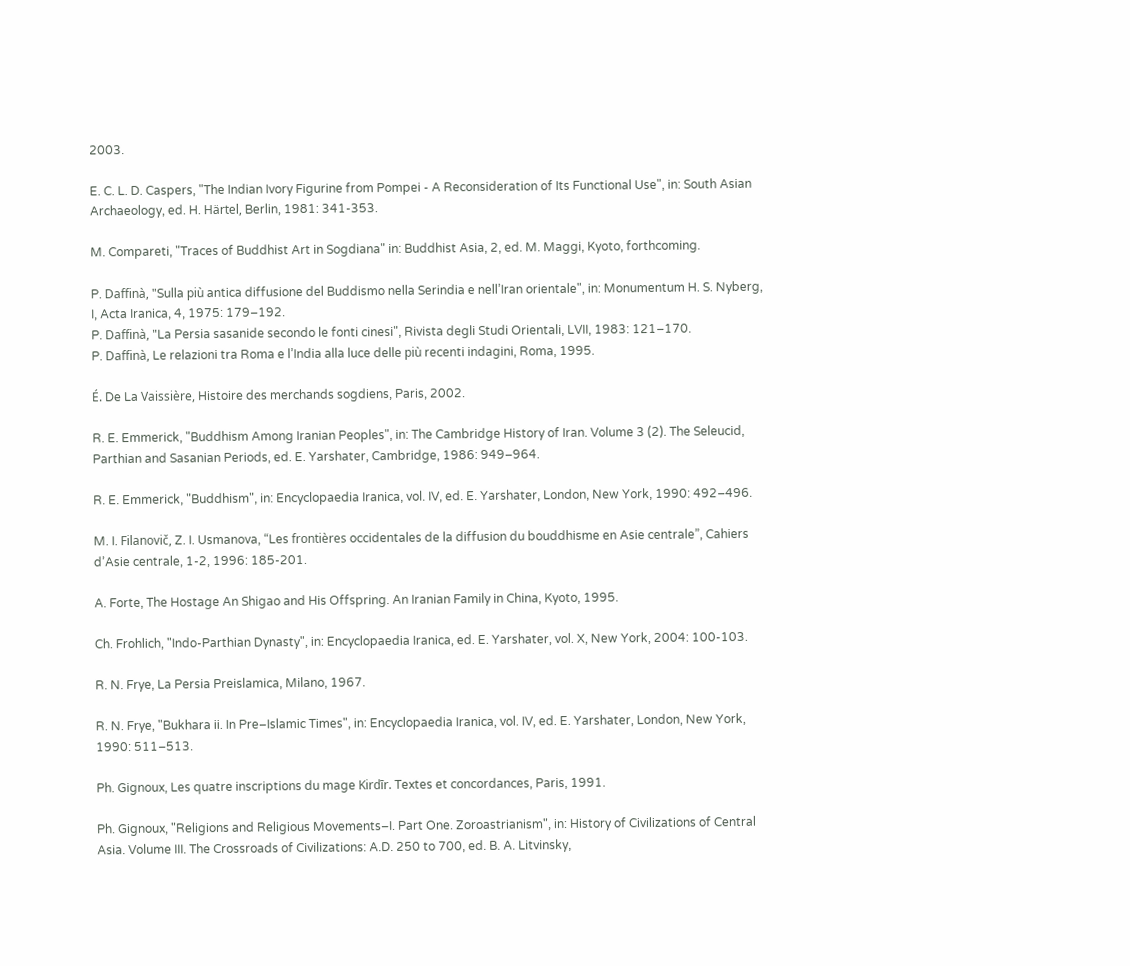2003.

E. C. L. D. Caspers, "The Indian Ivory Figurine from Pompei - A Reconsideration of Its Functional Use", in: South Asian Archaeology, ed. H. Härtel, Berlin, 1981: 341-353.

M. Compareti, "Traces of Buddhist Art in Sogdiana" in: Buddhist Asia, 2, ed. M. Maggi, Kyoto, forthcoming.

P. Daffinà, "Sulla più antica diffusione del Buddismo nella Serindia e nell’Iran orientale", in: Monumentum H. S. Nyberg, I, Acta Iranica, 4, 1975: 179–192.
P. Daffinà, "La Persia sasanide secondo le fonti cinesi", Rivista degli Studi Orientali, LVII, 1983: 121–170.
P. Daffinà, Le relazioni tra Roma e l’India alla luce delle più recenti indagini, Roma, 1995.

É. De La Vaissière, Histoire des merchands sogdiens, Paris, 2002.

R. E. Emmerick, "Buddhism Among Iranian Peoples", in: The Cambridge History of Iran. Volume 3 (2). The Seleucid, Parthian and Sasanian Periods, ed. E. Yarshater, Cambridge, 1986: 949–964.

R. E. Emmerick, "Buddhism", in: Encyclopaedia Iranica, vol. IV, ed. E. Yarshater, London, New York, 1990: 492–496.

M. I. Filanovič, Z. I. Usmanova, “Les frontières occidentales de la diffusion du bouddhisme en Asie centrale”, Cahiers d’Asie centrale, 1-2, 1996: 185-201.

A. Forte, The Hostage An Shigao and His Offspring. An Iranian Family in China, Kyoto, 1995.

Ch. Frohlich, "Indo-Parthian Dynasty", in: Encyclopaedia Iranica, ed. E. Yarshater, vol. X, New York, 2004: 100-103.

R. N. Frye, La Persia Preislamica, Milano, 1967.

R. N. Frye, "Bukhara ii. In Pre–Islamic Times", in: Encyclopaedia Iranica, vol. IV, ed. E. Yarshater, London, New York, 1990: 511–513.

Ph. Gignoux, Les quatre inscriptions du mage Kirdīr. Textes et concordances, Paris, 1991.

Ph. Gignoux, "Religions and Religious Movements–I. Part One. Zoroastrianism", in: History of Civilizations of Central Asia. Volume III. The Crossroads of Civilizations: A.D. 250 to 700, ed. B. A. Litvinsky,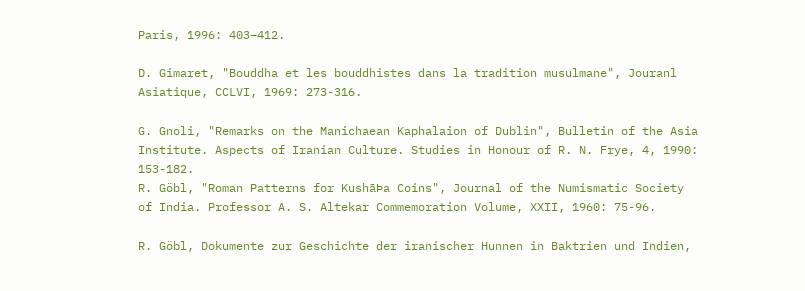Paris, 1996: 403–412.

D. Gimaret, "Bouddha et les bouddhistes dans la tradition musulmane", Jouranl Asiatique, CCLVI, 1969: 273-316.

G. Gnoli, "Remarks on the Manichaean Kaphalaion of Dublin", Bulletin of the Asia Institute. Aspects of Iranian Culture. Studies in Honour of R. N. Frye, 4, 1990: 153-182.
R. Göbl, "Roman Patterns for KushāÞa Coins", Journal of the Numismatic Society of India. Professor A. S. Altekar Commemoration Volume, XXII, 1960: 75-96.

R. Göbl, Dokumente zur Geschichte der iranischer Hunnen in Baktrien und Indien,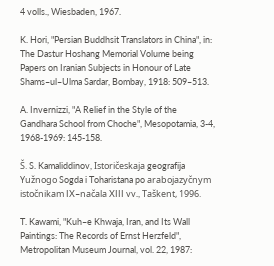4 volls., Wiesbaden, 1967.

K. Hori, "Persian Buddhsit Translators in China", in: The Dastur Hoshang Memorial Volume being Papers on Iranian Subjects in Honour of Late Shams–ul–Ulma Sardar, Bombay, 1918: 509–513.

A. Invernizzi, "A Relief in the Style of the Gandhara School from Choche", Mesopotamia, 3-4, 1968-1969: 145-158.

Š. S. Kamaliddinov, Istoričeskaja geografija Yužnogo Sogda i Toharistana po arabojazyčnym istočnikam IX–načala XIII vv., Taškent, 1996.

T. Kawami, "Kuh–e Khwaja, Iran, and Its Wall Paintings: The Records of Ernst Herzfeld", Metropolitan Museum Journal, vol. 22, 1987: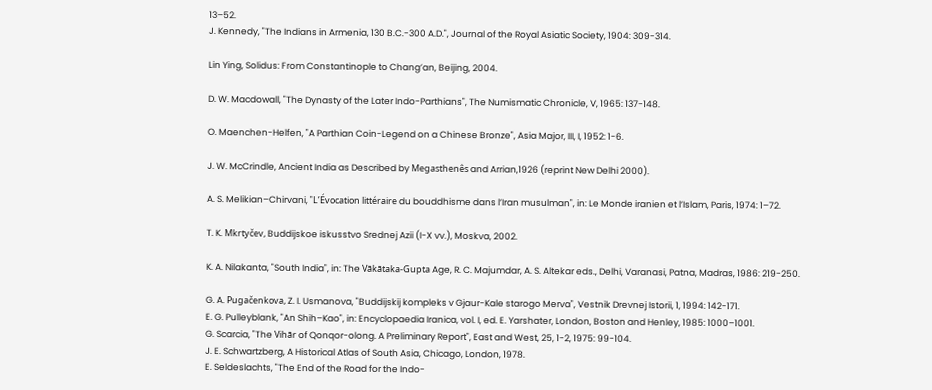13–52.
J. Kennedy, "The Indians in Armenia, 130 B.C.-300 A.D.", Journal of the Royal Asiatic Society, 1904: 309-314.

Lin Ying, Solidus: From Constantinople to Chang’an, Beijing, 2004.

D. W. Macdowall, "The Dynasty of the Later Indo-Parthians", The Numismatic Chronicle, V, 1965: 137-148.

O. Maenchen-Helfen, "A Parthian Coin-Legend on a Chinese Bronze", Asia Major, III, I, 1952: 1-6.

J. W. McCrindle, Ancient India as Described by Megasthenês and Arrian,1926 (reprint New Delhi 2000).

A. S. Melikian–Chirvani, "L’Évocation littéraire du bouddhisme dans l’Iran musulman", in: Le Monde iranien et l’Islam, Paris, 1974: 1–72.

T. K. Mkrtyčev, Buddijskoe iskusstvo Srednej Azii (I-X vv.), Moskva, 2002.

K. A. Nilakanta, "South India", in: The Vākātaka-Gupta Age, R. C. Majumdar, A. S. Altekar eds., Delhi, Varanasi, Patna, Madras, 1986: 219-250.

G. A. Pugačenkova, Z. I. Usmanova, "Buddijskij kompleks v Gjaur-Kale starogo Merva", Vestnik Drevnej Istorii, 1, 1994: 142-171.
E. G. Pulleyblank, "An Shih–Kao", in: Encyclopaedia Iranica, vol. I, ed. E. Yarshater, London, Boston and Henley, 1985: 1000–1001.
G. Scarcia, "The Vihār of Qonqor-olong. A Preliminary Report", East and West, 25, 1-2, 1975: 99-104.
J. E. Schwartzberg, A Historical Atlas of South Asia, Chicago, London, 1978.
E. Seldeslachts, "The End of the Road for the Indo-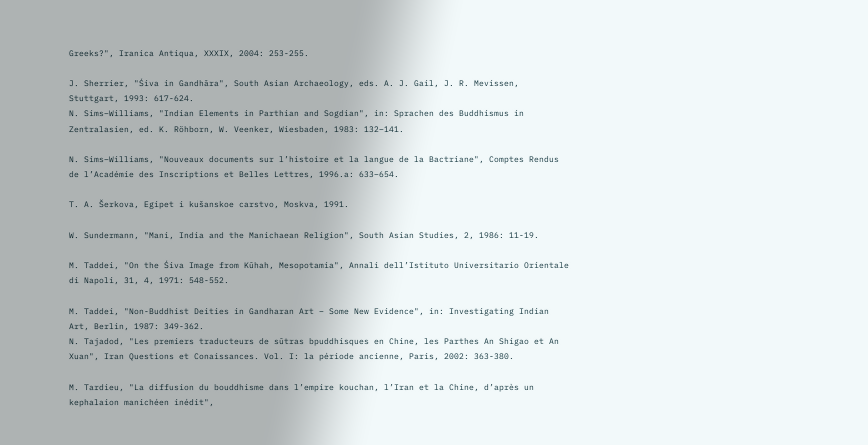Greeks?", Iranica Antiqua, XXXIX, 2004: 253-255.

J. Sherrier, "Śiva in Gandhāra", South Asian Archaeology, eds. A. J. Gail, J. R. Mevissen, Stuttgart, 1993: 617-624.
N. Sims–Williams, "Indian Elements in Parthian and Sogdian", in: Sprachen des Buddhismus in Zentralasien, ed. K. Röhborn, W. Veenker, Wiesbaden, 1983: 132–141.

N. Sims–Williams, "Nouveaux documents sur l’histoire et la langue de la Bactriane", Comptes Rendus de l’Académie des Inscriptions et Belles Lettres, 1996.a: 633–654.

T. A. Šerkova, Egipet i kušanskoe carstvo, Moskva, 1991.

W. Sundermann, "Mani, India and the Manichaean Religion", South Asian Studies, 2, 1986: 11-19.

M. Taddei, "On the Śiva Image from Kūhah, Mesopotamia", Annali dell’Istituto Universitario Orientale di Napoli, 31, 4, 1971: 548-552.

M. Taddei, "Non-Buddhist Deities in Gandharan Art – Some New Evidence", in: Investigating Indian Art, Berlin, 1987: 349-362.
N. Tajadod, "Les premiers traducteurs de sūtras bpuddhisques en Chine, les Parthes An Shigao et An Xuan", Iran Questions et Conaissances. Vol. I: la période ancienne, Paris, 2002: 363-380.

M. Tardieu, "La diffusion du bouddhisme dans l’empire kouchan, l’Iran et la Chine, d’après un kephalaion manichéen inédit",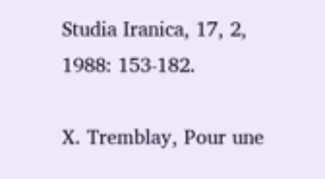Studia Iranica, 17, 2, 1988: 153-182.

X. Tremblay, Pour une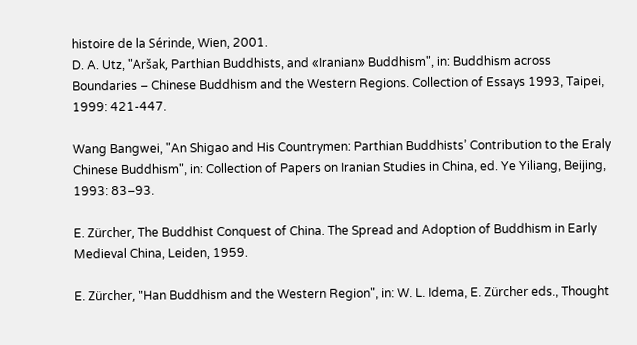histoire de la Sérinde, Wien, 2001.
D. A. Utz, "Aršak, Parthian Buddhists, and «Iranian» Buddhism", in: Buddhism across Boundaries – Chinese Buddhism and the Western Regions. Collection of Essays 1993, Taipei, 1999: 421-447.

Wang Bangwei, "An Shigao and His Countrymen: Parthian Buddhists’ Contribution to the Eraly Chinese Buddhism", in: Collection of Papers on Iranian Studies in China, ed. Ye Yiliang, Beijing, 1993: 83–93.

E. Zürcher, The Buddhist Conquest of China. The Spread and Adoption of Buddhism in Early Medieval China, Leiden, 1959.

E. Zürcher, "Han Buddhism and the Western Region", in: W. L. Idema, E. Zürcher eds., Thought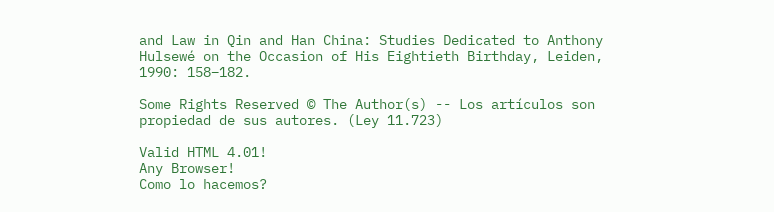and Law in Qin and Han China: Studies Dedicated to Anthony Hulsewé on the Occasion of His Eightieth Birthday, Leiden, 1990: 158–182.

Some Rights Reserved © The Author(s) -- Los artículos son propiedad de sus autores. (Ley 11.723)

Valid HTML 4.01!
Any Browser!
Como lo hacemos?